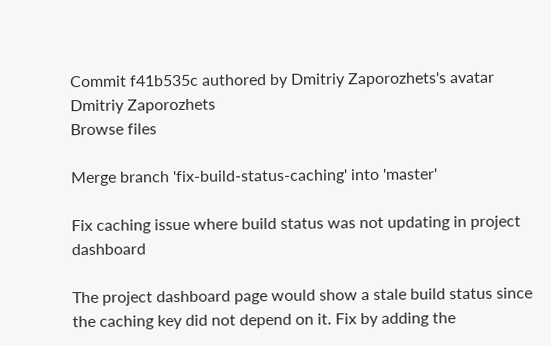Commit f41b535c authored by Dmitriy Zaporozhets's avatar Dmitriy Zaporozhets
Browse files

Merge branch 'fix-build-status-caching' into 'master'

Fix caching issue where build status was not updating in project dashboard

The project dashboard page would show a stale build status since the caching key did not depend on it. Fix by adding the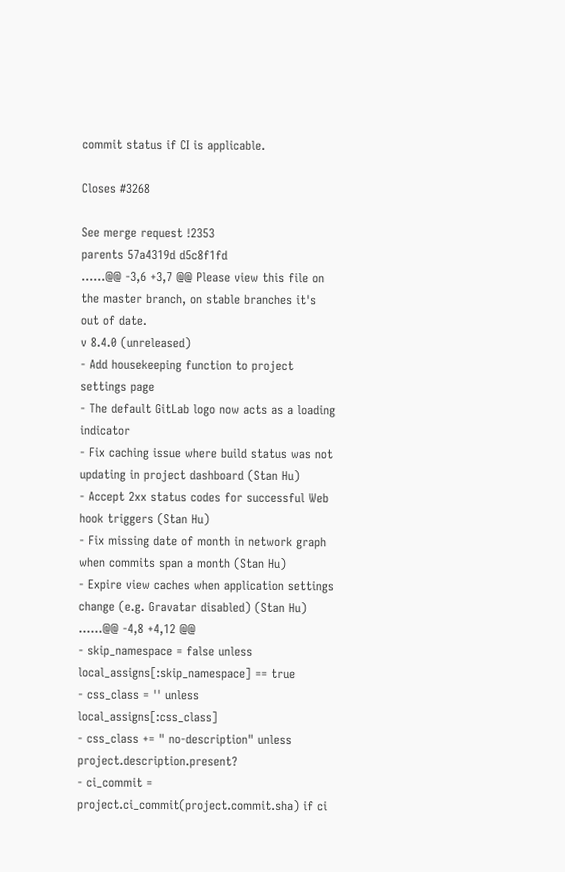commit status if CI is applicable.

Closes #3268

See merge request !2353
parents 57a4319d d5c8f1fd
......@@ -3,6 +3,7 @@ Please view this file on the master branch, on stable branches it's out of date.
v 8.4.0 (unreleased)
- Add housekeeping function to project settings page
- The default GitLab logo now acts as a loading indicator
- Fix caching issue where build status was not updating in project dashboard (Stan Hu)
- Accept 2xx status codes for successful Web hook triggers (Stan Hu)
- Fix missing date of month in network graph when commits span a month (Stan Hu)
- Expire view caches when application settings change (e.g. Gravatar disabled) (Stan Hu)
......@@ -4,8 +4,12 @@
- skip_namespace = false unless local_assigns[:skip_namespace] == true
- css_class = '' unless local_assigns[:css_class]
- css_class += " no-description" unless project.description.present?
- ci_commit = project.ci_commit(project.commit.sha) if ci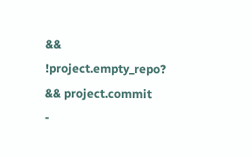&& !project.empty_repo? && project.commit
-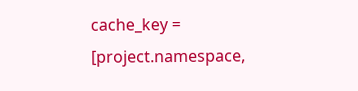cache_key = [project.namespace,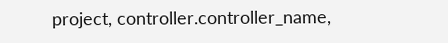project, controller.controller_name,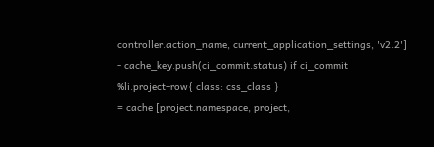controller.action_name, current_application_settings, 'v2.2']
- cache_key.push(ci_commit.status) if ci_commit
%li.project-row{ class: css_class }
= cache [project.namespace, project,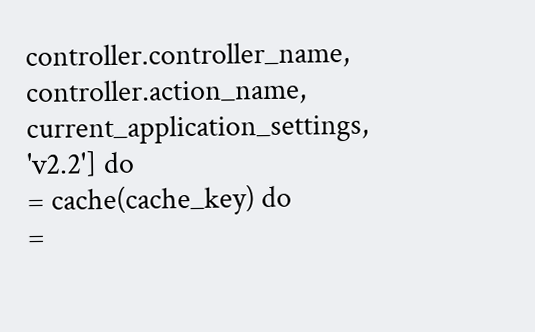controller.controller_name, controller.action_name, current_application_settings, 'v2.2'] do
= cache(cache_key) do
=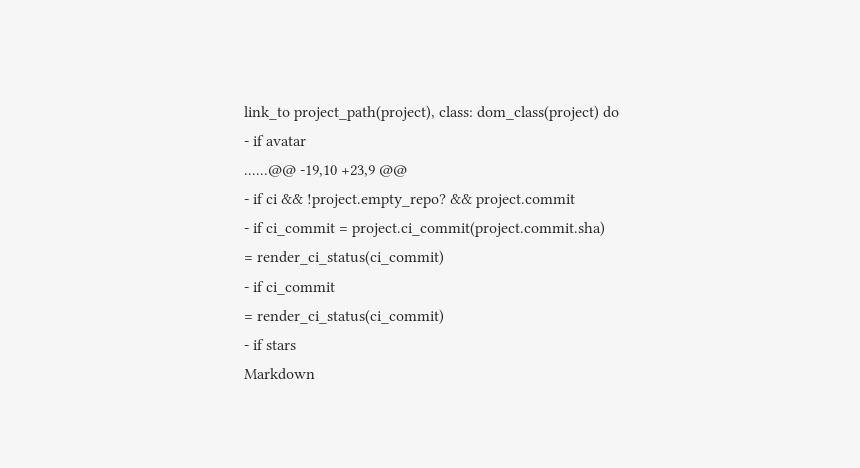link_to project_path(project), class: dom_class(project) do
- if avatar
......@@ -19,10 +23,9 @@
- if ci && !project.empty_repo? && project.commit
- if ci_commit = project.ci_commit(project.commit.sha)
= render_ci_status(ci_commit)
- if ci_commit
= render_ci_status(ci_commit)
- if stars
Markdown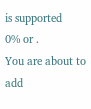is supported
0% or .
You are about to add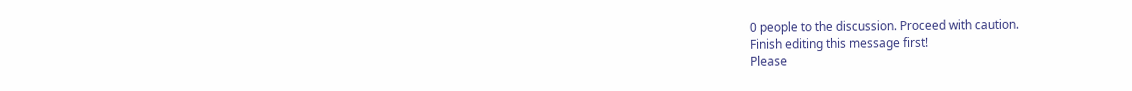0 people to the discussion. Proceed with caution.
Finish editing this message first!
Please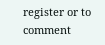register or to comment